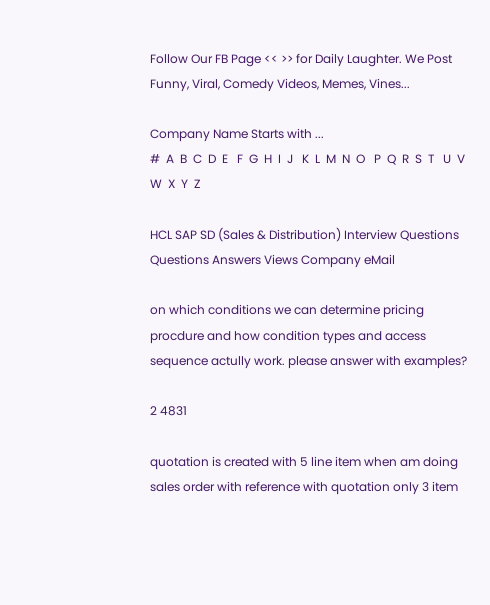Follow Our FB Page << >> for Daily Laughter. We Post Funny, Viral, Comedy Videos, Memes, Vines...

Company Name Starts with ...
#  A  B  C  D  E   F  G  H  I  J   K  L  M  N  O   P  Q  R  S  T   U  V  W  X  Y  Z

HCL SAP SD (Sales & Distribution) Interview Questions
Questions Answers Views Company eMail

on which conditions we can determine pricing procdure and how condition types and access sequence actully work. please answer with examples?

2 4831

quotation is created with 5 line item when am doing sales order with reference with quotation only 3 item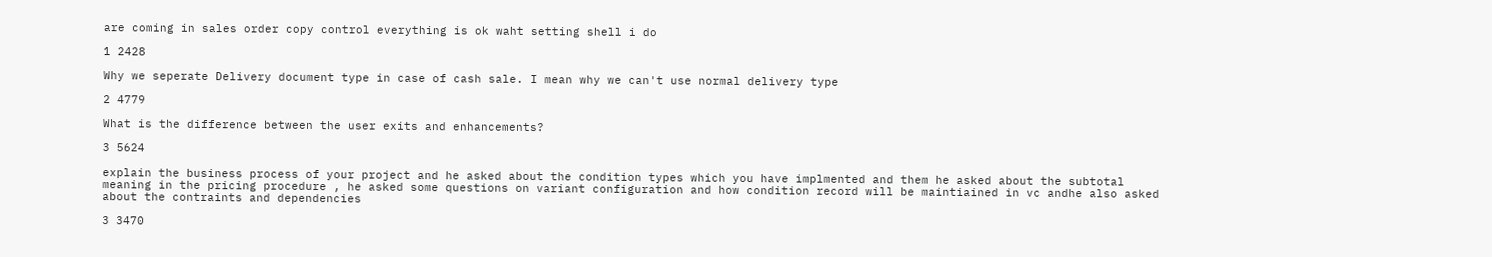are coming in sales order copy control everything is ok waht setting shell i do

1 2428

Why we seperate Delivery document type in case of cash sale. I mean why we can't use normal delivery type

2 4779

What is the difference between the user exits and enhancements?

3 5624

explain the business process of your project and he asked about the condition types which you have implmented and them he asked about the subtotal meaning in the pricing procedure , he asked some questions on variant configuration and how condition record will be maintiained in vc andhe also asked about the contraints and dependencies

3 3470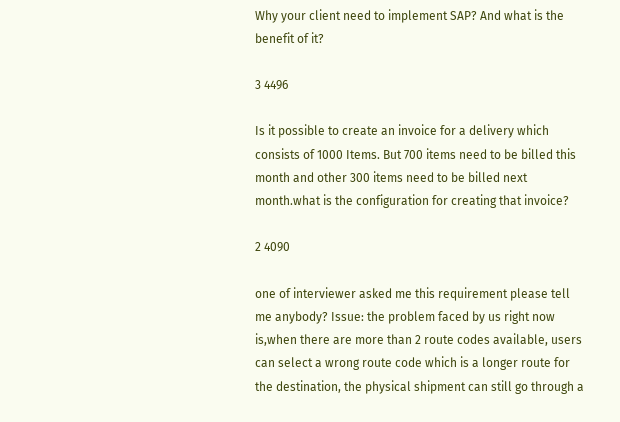Why your client need to implement SAP? And what is the benefit of it?

3 4496

Is it possible to create an invoice for a delivery which consists of 1000 Items. But 700 items need to be billed this month and other 300 items need to be billed next month.what is the configuration for creating that invoice?

2 4090

one of interviewer asked me this requirement please tell me anybody? Issue: the problem faced by us right now is,when there are more than 2 route codes available, users can select a wrong route code which is a longer route for the destination, the physical shipment can still go through a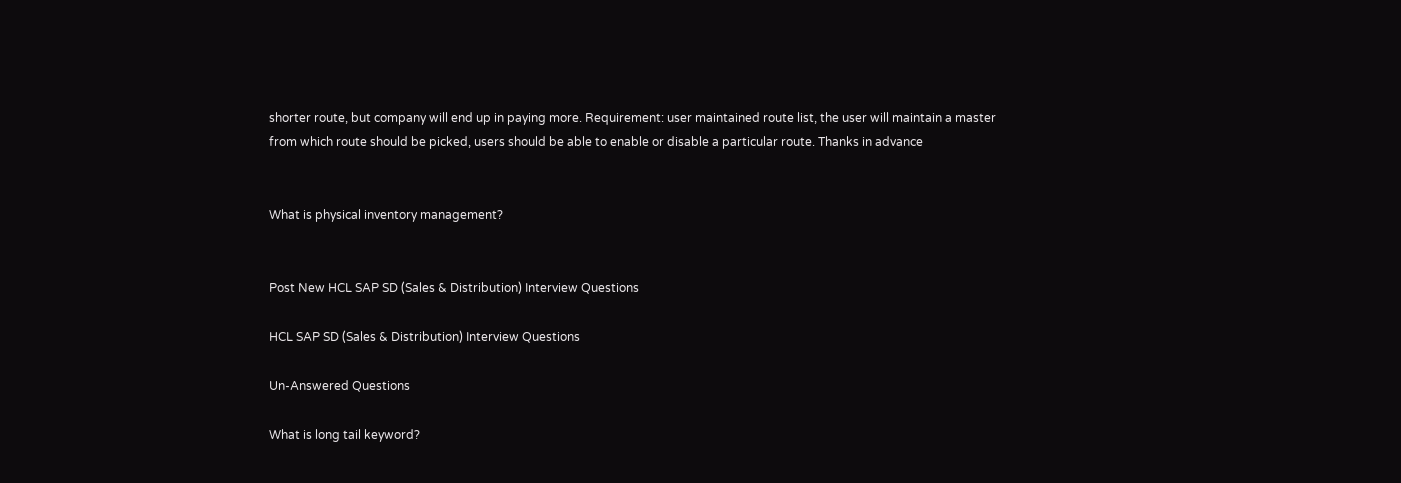shorter route, but company will end up in paying more. Requirement: user maintained route list, the user will maintain a master from which route should be picked, users should be able to enable or disable a particular route. Thanks in advance


What is physical inventory management?


Post New HCL SAP SD (Sales & Distribution) Interview Questions

HCL SAP SD (Sales & Distribution) Interview Questions

Un-Answered Questions

What is long tail keyword?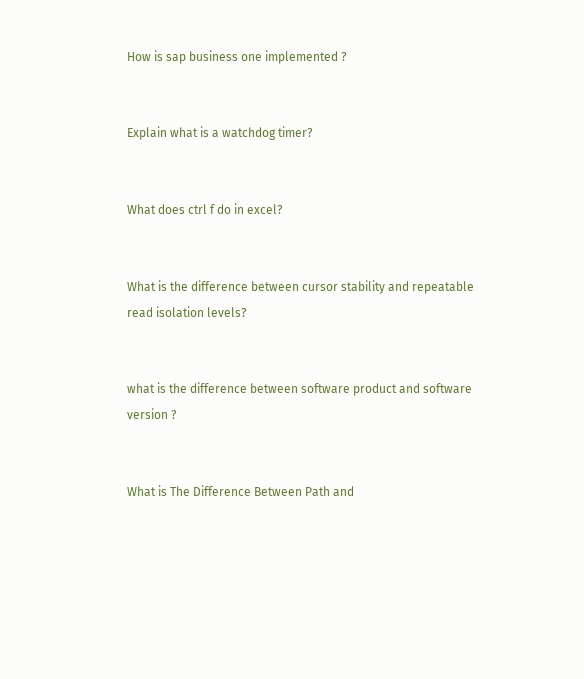How is sap business one implemented ?


Explain what is a watchdog timer?


What does ctrl f do in excel?


What is the difference between cursor stability and repeatable read isolation levels?


what is the difference between software product and software version ?


What is The Difference Between Path and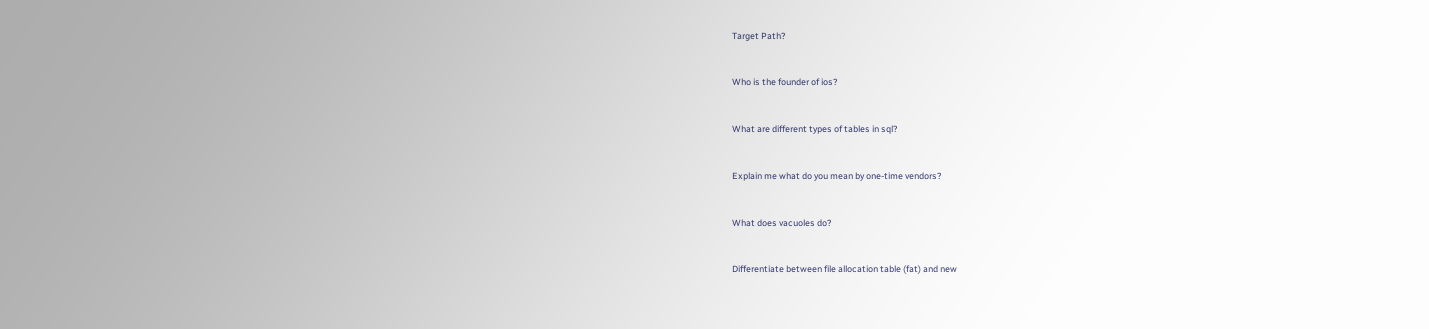Target Path?


Who is the founder of ios?


What are different types of tables in sql?


Explain me what do you mean by one-time vendors?


What does vacuoles do?


Differentiate between file allocation table (fat) and new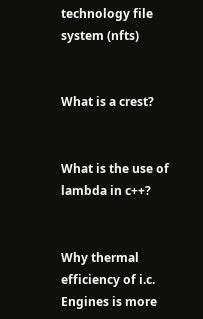technology file system (nfts)


What is a crest?


What is the use of lambda in c++?


Why thermal efficiency of i.c. Engines is more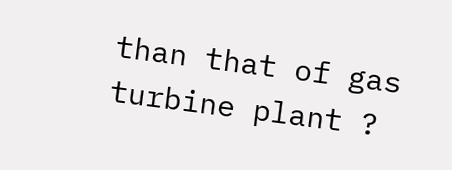than that of gas turbine plant ?